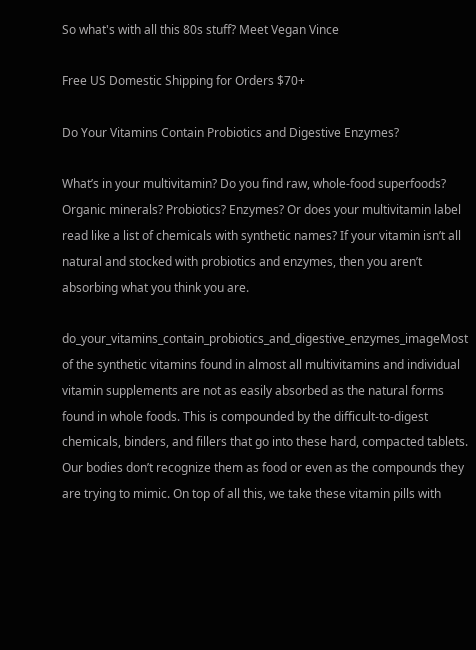So what's with all this 80s stuff? Meet Vegan Vince

Free US Domestic Shipping for Orders $70+

Do Your Vitamins Contain Probiotics and Digestive Enzymes?

What’s in your multivitamin? Do you find raw, whole-food superfoods? Organic minerals? Probiotics? Enzymes? Or does your multivitamin label read like a list of chemicals with synthetic names? If your vitamin isn’t all natural and stocked with probiotics and enzymes, then you aren’t absorbing what you think you are.

do_your_vitamins_contain_probiotics_and_digestive_enzymes_imageMost of the synthetic vitamins found in almost all multivitamins and individual vitamin supplements are not as easily absorbed as the natural forms found in whole foods. This is compounded by the difficult-to-digest chemicals, binders, and fillers that go into these hard, compacted tablets. Our bodies don’t recognize them as food or even as the compounds they are trying to mimic. On top of all this, we take these vitamin pills with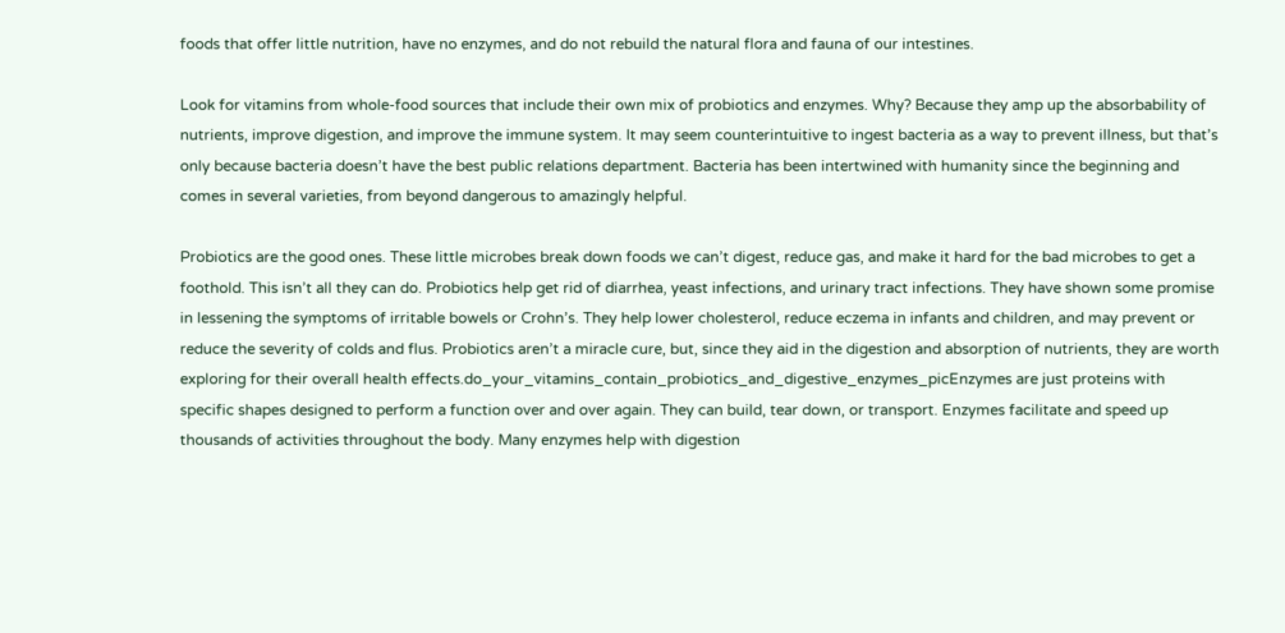foods that offer little nutrition, have no enzymes, and do not rebuild the natural flora and fauna of our intestines.

Look for vitamins from whole-food sources that include their own mix of probiotics and enzymes. Why? Because they amp up the absorbability of nutrients, improve digestion, and improve the immune system. It may seem counterintuitive to ingest bacteria as a way to prevent illness, but that’s only because bacteria doesn’t have the best public relations department. Bacteria has been intertwined with humanity since the beginning and comes in several varieties, from beyond dangerous to amazingly helpful.

Probiotics are the good ones. These little microbes break down foods we can’t digest, reduce gas, and make it hard for the bad microbes to get a foothold. This isn’t all they can do. Probiotics help get rid of diarrhea, yeast infections, and urinary tract infections. They have shown some promise in lessening the symptoms of irritable bowels or Crohn’s. They help lower cholesterol, reduce eczema in infants and children, and may prevent or reduce the severity of colds and flus. Probiotics aren’t a miracle cure, but, since they aid in the digestion and absorption of nutrients, they are worth exploring for their overall health effects.do_your_vitamins_contain_probiotics_and_digestive_enzymes_picEnzymes are just proteins with specific shapes designed to perform a function over and over again. They can build, tear down, or transport. Enzymes facilitate and speed up thousands of activities throughout the body. Many enzymes help with digestion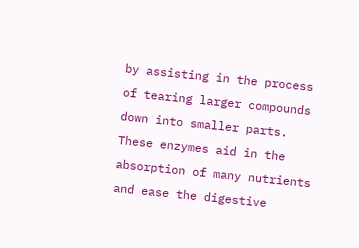by assisting in the process of tearing larger compounds down into smaller parts. These enzymes aid in the absorption of many nutrients and ease the digestive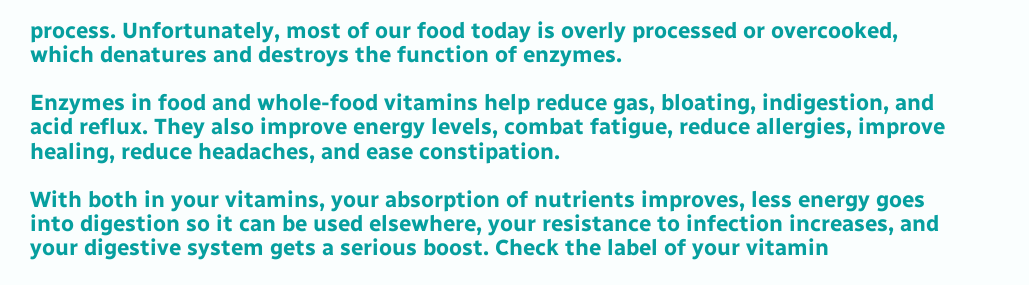process. Unfortunately, most of our food today is overly processed or overcooked, which denatures and destroys the function of enzymes.

Enzymes in food and whole-food vitamins help reduce gas, bloating, indigestion, and acid reflux. They also improve energy levels, combat fatigue, reduce allergies, improve healing, reduce headaches, and ease constipation.

With both in your vitamins, your absorption of nutrients improves, less energy goes into digestion so it can be used elsewhere, your resistance to infection increases, and your digestive system gets a serious boost. Check the label of your vitamin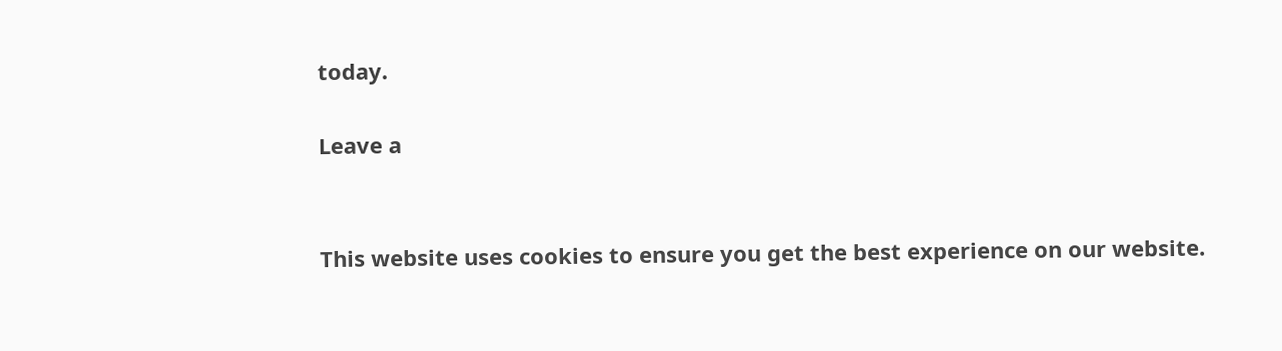today.

Leave a


This website uses cookies to ensure you get the best experience on our website.